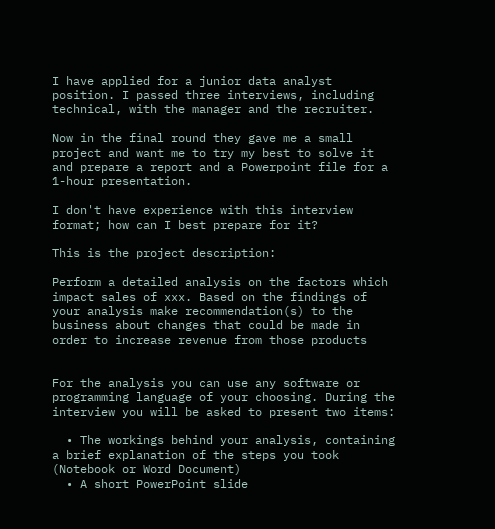I have applied for a junior data analyst position. I passed three interviews, including technical, with the manager and the recruiter.

Now in the final round they gave me a small project and want me to try my best to solve it and prepare a report and a Powerpoint file for a 1-hour presentation.

I don't have experience with this interview format; how can I best prepare for it?

This is the project description:

Perform a detailed analysis on the factors which impact sales of xxx. Based on the findings of your analysis make recommendation(s) to the business about changes that could be made in order to increase revenue from those products


For the analysis you can use any software or programming language of your choosing. During the interview you will be asked to present two items:

  • The workings behind your analysis, containing a brief explanation of the steps you took (Notebook or Word Document)
  • A short PowerPoint slide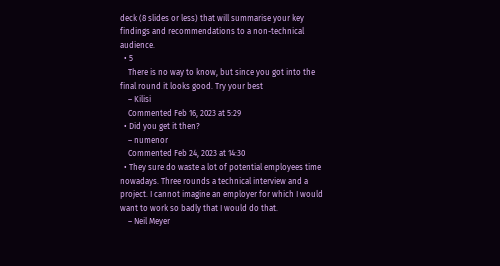deck (8 slides or less) that will summarise your key findings and recommendations to a non-technical audience.
  • 5
    There is no way to know, but since you got into the final round it looks good. Try your best
    – Kilisi
    Commented Feb 16, 2023 at 5:29
  • Did you get it then?
    – numenor
    Commented Feb 24, 2023 at 14:30
  • They sure do waste a lot of potential employees time nowadays. Three rounds a technical interview and a project. I cannot imagine an employer for which I would want to work so badly that I would do that.
    – Neil Meyer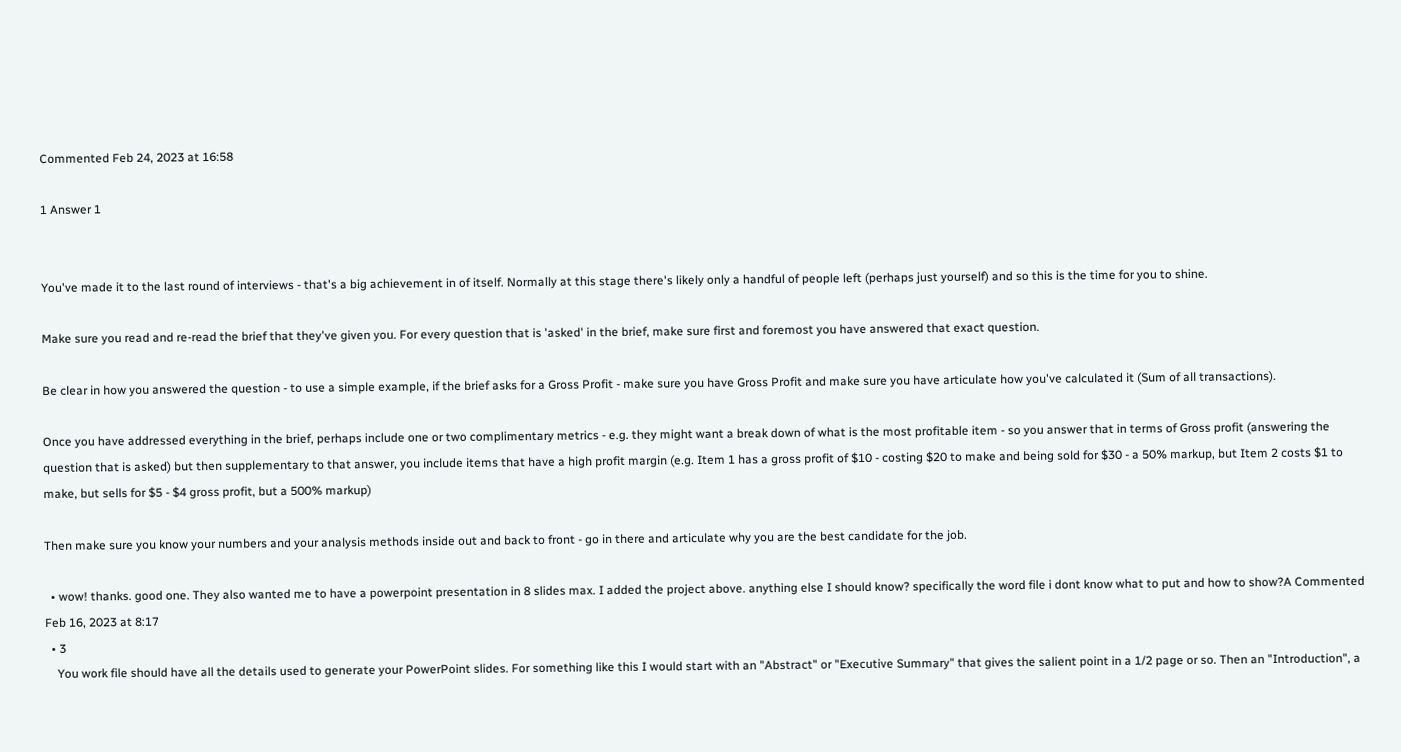Commented Feb 24, 2023 at 16:58

1 Answer 1


You've made it to the last round of interviews - that's a big achievement in of itself. Normally at this stage there's likely only a handful of people left (perhaps just yourself) and so this is the time for you to shine.

Make sure you read and re-read the brief that they've given you. For every question that is 'asked' in the brief, make sure first and foremost you have answered that exact question.

Be clear in how you answered the question - to use a simple example, if the brief asks for a Gross Profit - make sure you have Gross Profit and make sure you have articulate how you've calculated it (Sum of all transactions).

Once you have addressed everything in the brief, perhaps include one or two complimentary metrics - e.g. they might want a break down of what is the most profitable item - so you answer that in terms of Gross profit (answering the question that is asked) but then supplementary to that answer, you include items that have a high profit margin (e.g. Item 1 has a gross profit of $10 - costing $20 to make and being sold for $30 - a 50% markup, but Item 2 costs $1 to make, but sells for $5 - $4 gross profit, but a 500% markup)

Then make sure you know your numbers and your analysis methods inside out and back to front - go in there and articulate why you are the best candidate for the job.

  • wow! thanks. good one. They also wanted me to have a powerpoint presentation in 8 slides max. I added the project above. anything else I should know? specifically the word file i dont know what to put and how to show?A Commented Feb 16, 2023 at 8:17
  • 3
    You work file should have all the details used to generate your PowerPoint slides. For something like this I would start with an "Abstract" or "Executive Summary" that gives the salient point in a 1/2 page or so. Then an "Introduction", a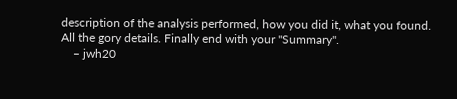description of the analysis performed, how you did it, what you found. All the gory details. Finally end with your "Summary".
    – jwh20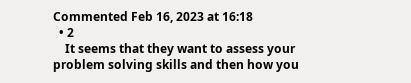Commented Feb 16, 2023 at 16:18
  • 2
    It seems that they want to assess your problem solving skills and then how you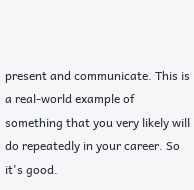present and communicate. This is a real-world example of something that you very likely will do repeatedly in your career. So it's good.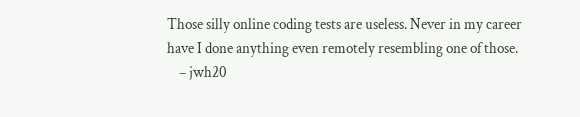Those silly online coding tests are useless. Never in my career have I done anything even remotely resembling one of those.
    – jwh20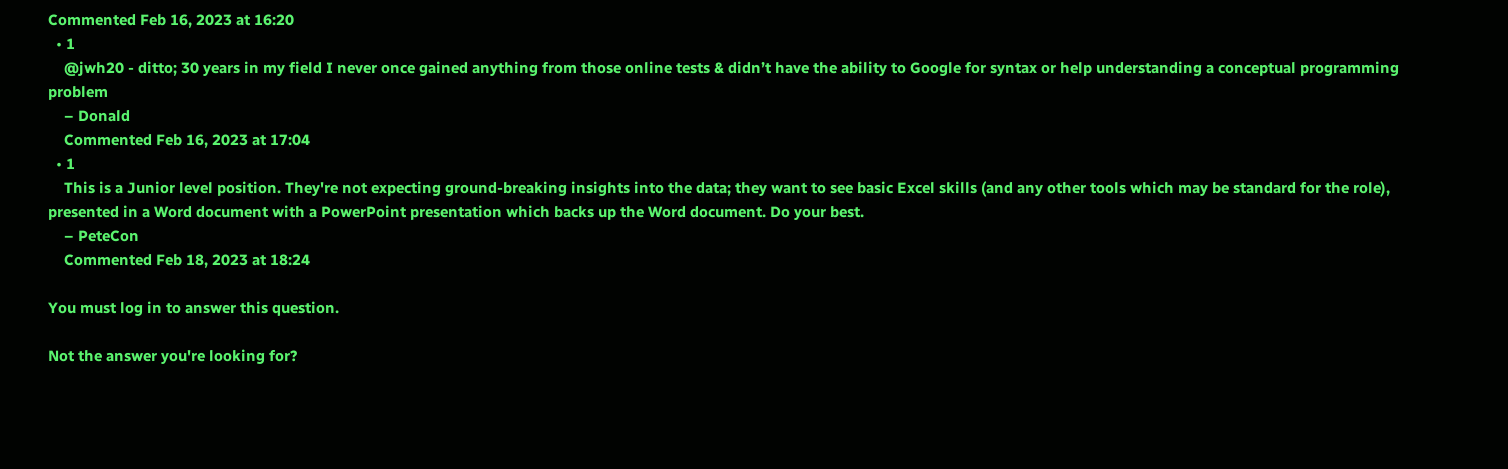Commented Feb 16, 2023 at 16:20
  • 1
    @jwh20 - ditto; 30 years in my field I never once gained anything from those online tests & didn’t have the ability to Google for syntax or help understanding a conceptual programming problem
    – Donald
    Commented Feb 16, 2023 at 17:04
  • 1
    This is a Junior level position. They're not expecting ground-breaking insights into the data; they want to see basic Excel skills (and any other tools which may be standard for the role), presented in a Word document with a PowerPoint presentation which backs up the Word document. Do your best.
    – PeteCon
    Commented Feb 18, 2023 at 18:24

You must log in to answer this question.

Not the answer you're looking for?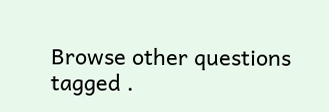Browse other questions tagged .